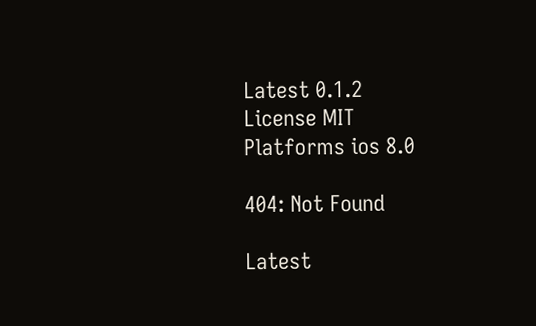Latest 0.1.2
License MIT
Platforms ios 8.0

404: Not Found

Latest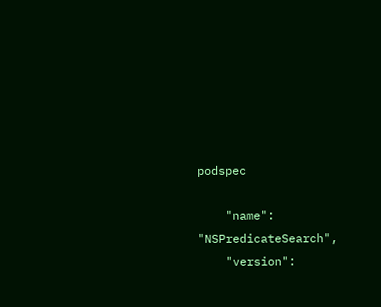podspec

    "name": "NSPredicateSearch",
    "version":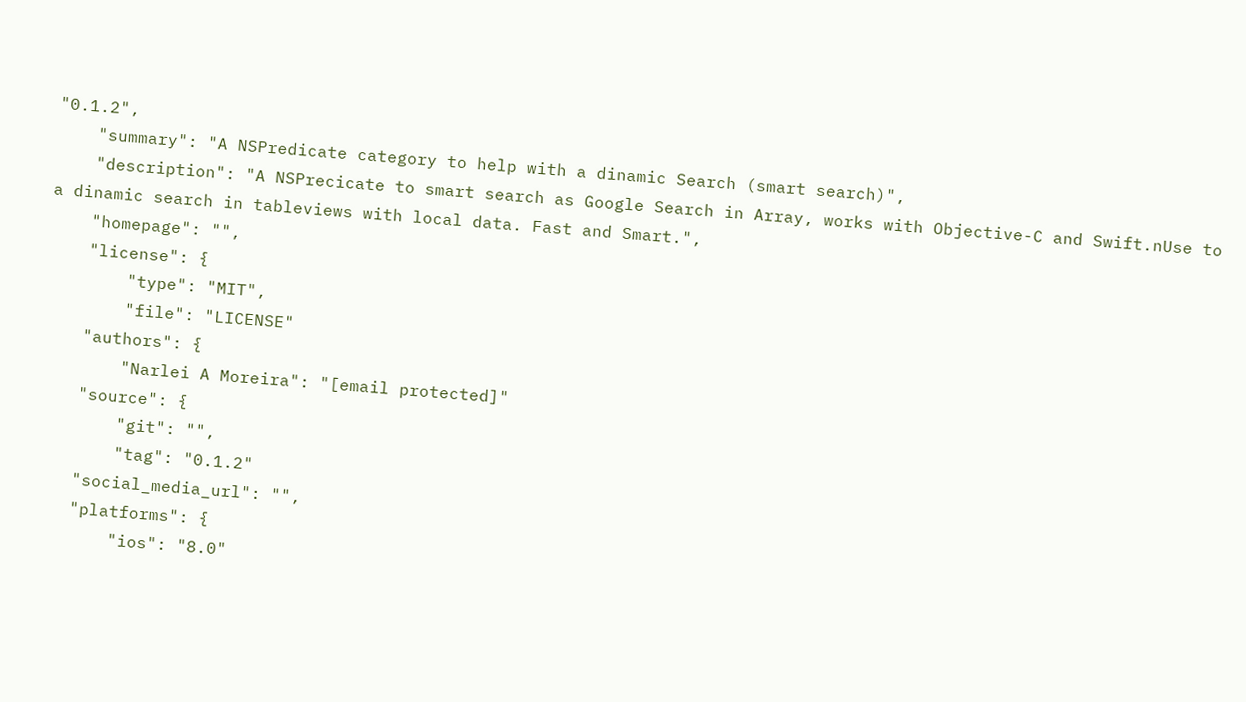"0.1.2",
    "summary": "A NSPredicate category to help with a dinamic Search (smart search)",
    "description": "A NSPrecicate to smart search as Google Search in Array, works with Objective-C and Swift.nUse to a dinamic search in tableviews with local data. Fast and Smart.",
    "homepage": "",
    "license": {
        "type": "MIT",
        "file": "LICENSE"
    "authors": {
        "Narlei A Moreira": "[email protected]"
    "source": {
        "git": "",
        "tag": "0.1.2"
    "social_media_url": "",
    "platforms": {
        "ios": "8.0"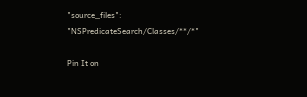"source_files": "NSPredicateSearch/Classes/**/*"

Pin It on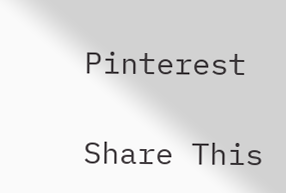Pinterest

Share This